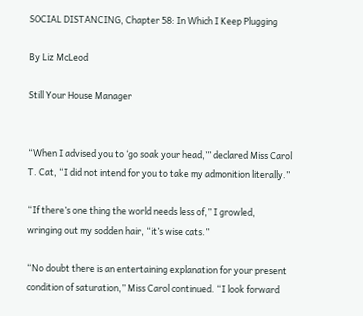SOCIAL DISTANCING, Chapter 58: In Which I Keep Plugging

By Liz McLeod

Still Your House Manager


“When I advised you to ‘go soak your head,’” declared Miss Carol T. Cat, “I did not intend for you to take my admonition literally.”

“If there’s one thing the world needs less of,” I growled, wringing out my sodden hair, “it’s wise cats.”

“No doubt there is an entertaining explanation for your present condition of saturation,” Miss Carol continued. “I look forward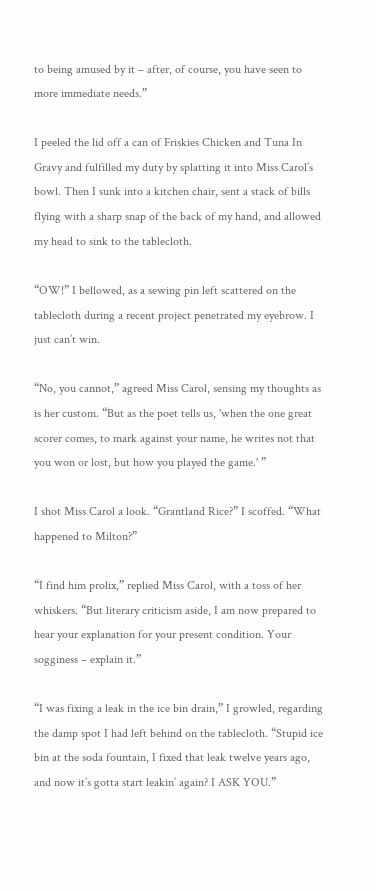to being amused by it – after, of course, you have seen to more immediate needs.”

I peeled the lid off a can of Friskies Chicken and Tuna In Gravy and fulfilled my duty by splatting it into Miss Carol’s bowl. Then I sunk into a kitchen chair, sent a stack of bills flying with a sharp snap of the back of my hand, and allowed my head to sink to the tablecloth.

“OW!” I bellowed, as a sewing pin left scattered on the tablecloth during a recent project penetrated my eyebrow. I just can’t win.

“No, you cannot,” agreed Miss Carol, sensing my thoughts as is her custom. “But as the poet tells us, 'when the one great scorer comes, to mark against your name, he writes not that you won or lost, but how you played the game.' ”

I shot Miss Carol a look. “Grantland Rice?” I scoffed. “What happened to Milton?”

“I find him prolix,” replied Miss Carol, with a toss of her whiskers. “But literary criticism aside, I am now prepared to hear your explanation for your present condition. Your sogginess – explain it.”

“I was fixing a leak in the ice bin drain,” I growled, regarding the damp spot I had left behind on the tablecloth. “Stupid ice bin at the soda fountain, I fixed that leak twelve years ago, and now it’s gotta start leakin’ again? I ASK YOU.”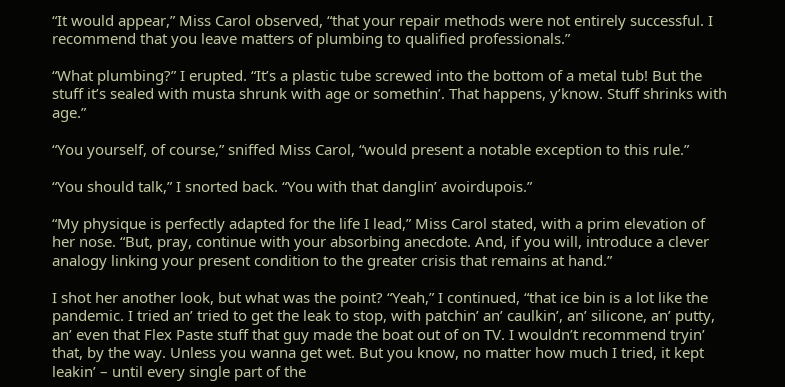“It would appear,” Miss Carol observed, “that your repair methods were not entirely successful. I recommend that you leave matters of plumbing to qualified professionals.”

“What plumbing?” I erupted. “It’s a plastic tube screwed into the bottom of a metal tub! But the stuff it’s sealed with musta shrunk with age or somethin’. That happens, y’know. Stuff shrinks with age.”

“You yourself, of course,” sniffed Miss Carol, “would present a notable exception to this rule.”

“You should talk,” I snorted back. “You with that danglin’ avoirdupois.”

“My physique is perfectly adapted for the life I lead,” Miss Carol stated, with a prim elevation of her nose. “But, pray, continue with your absorbing anecdote. And, if you will, introduce a clever analogy linking your present condition to the greater crisis that remains at hand.”

I shot her another look, but what was the point? “Yeah,” I continued, “that ice bin is a lot like the pandemic. I tried an’ tried to get the leak to stop, with patchin’ an’ caulkin’, an’ silicone, an’ putty, an’ even that Flex Paste stuff that guy made the boat out of on TV. I wouldn’t recommend tryin’ that, by the way. Unless you wanna get wet. But you know, no matter how much I tried, it kept leakin’ – until every single part of the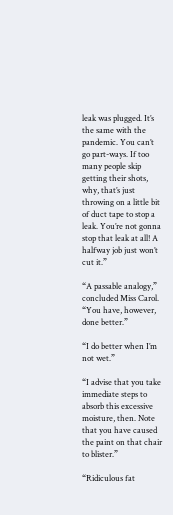leak was plugged. It’s the same with the pandemic. You can’t go part-ways. If too many people skip getting their shots, why, that’s just throwing on a little bit of duct tape to stop a leak. You’re not gonna stop that leak at all! A halfway job just won’t cut it.”

“A passable analogy,” concluded Miss Carol. “You have, however, done better.”

“I do better when I’m not wet.”

“I advise that you take immediate steps to absorb this excessive moisture, then. Note that you have caused the paint on that chair to blister.”

“Ridiculous fat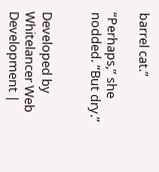barrel cat.”

“Perhaps,” she nodded. “But dry.”


Developed by Whitelancer Web Development |